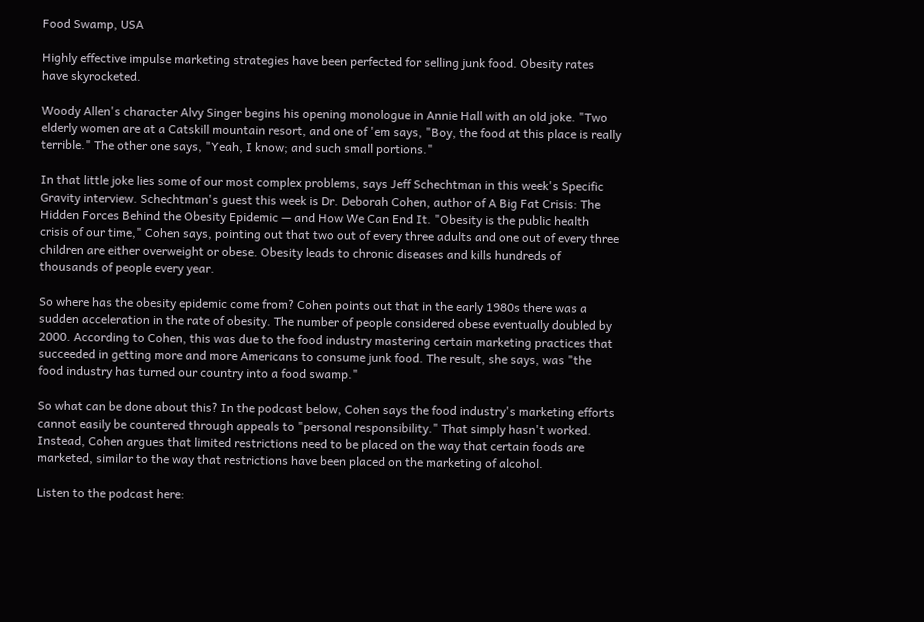Food Swamp, USA

Highly effective impulse marketing strategies have been perfected for selling junk food. Obesity rates have skyrocketed.

Woody Allen's character Alvy Singer begins his opening monologue in Annie Hall with an old joke. "Two elderly women are at a Catskill mountain resort, and one of 'em says, "Boy, the food at this place is really terrible." The other one says, "Yeah, I know; and such small portions."

In that little joke lies some of our most complex problems, says Jeff Schechtman in this week's Specific Gravity interview. Schechtman's guest this week is Dr. Deborah Cohen, author of A Big Fat Crisis: The Hidden Forces Behind the Obesity Epidemic — and How We Can End It. "Obesity is the public health crisis of our time," Cohen says, pointing out that two out of every three adults and one out of every three children are either overweight or obese. Obesity leads to chronic diseases and kills hundreds of thousands of people every year.

So where has the obesity epidemic come from? Cohen points out that in the early 1980s there was a sudden acceleration in the rate of obesity. The number of people considered obese eventually doubled by 2000. According to Cohen, this was due to the food industry mastering certain marketing practices that succeeded in getting more and more Americans to consume junk food. The result, she says, was "the food industry has turned our country into a food swamp."

So what can be done about this? In the podcast below, Cohen says the food industry's marketing efforts cannot easily be countered through appeals to "personal responsibility." That simply hasn't worked. Instead, Cohen argues that limited restrictions need to be placed on the way that certain foods are marketed, similar to the way that restrictions have been placed on the marketing of alcohol.

Listen to the podcast here: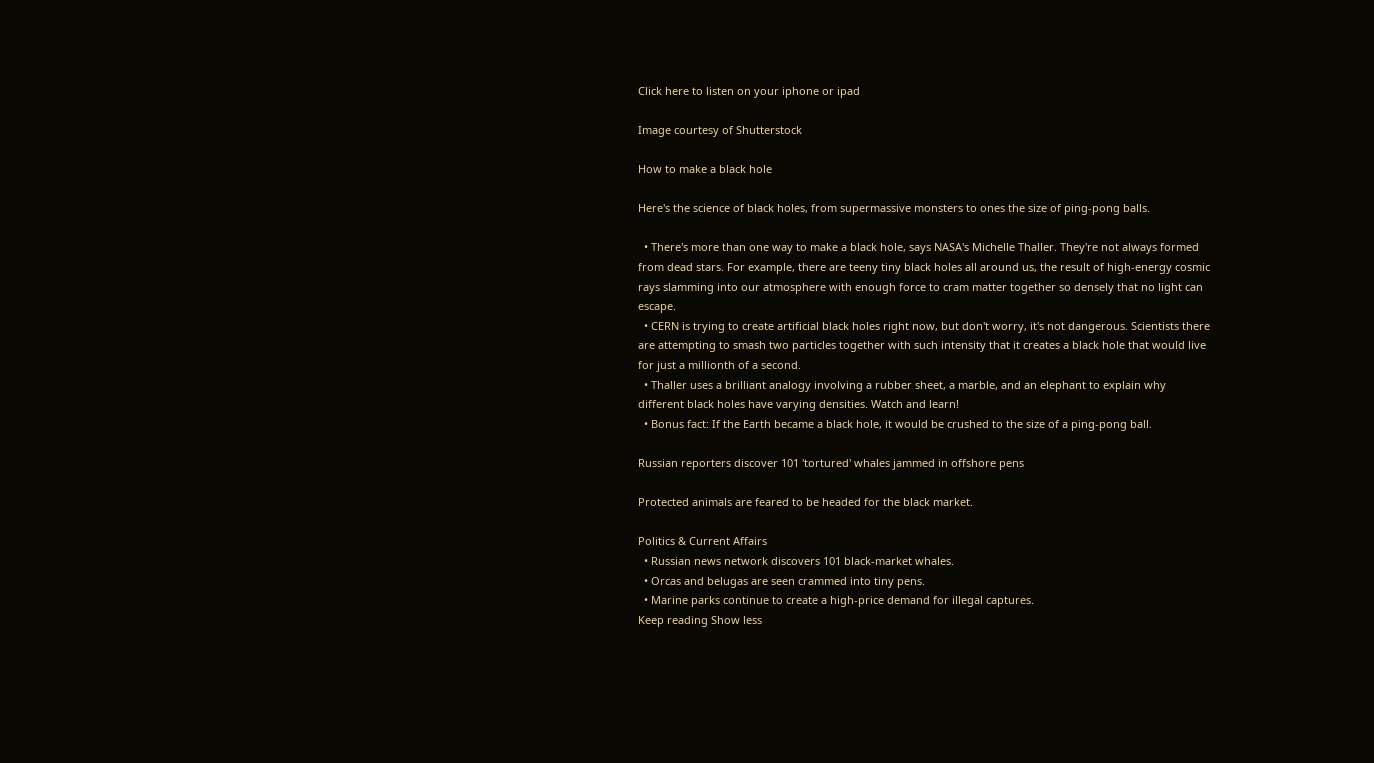Click here to listen on your iphone or ipad

Image courtesy of Shutterstock

How to make a black hole

Here's the science of black holes, from supermassive monsters to ones the size of ping-pong balls.

  • There's more than one way to make a black hole, says NASA's Michelle Thaller. They're not always formed from dead stars. For example, there are teeny tiny black holes all around us, the result of high-energy cosmic rays slamming into our atmosphere with enough force to cram matter together so densely that no light can escape.
  • CERN is trying to create artificial black holes right now, but don't worry, it's not dangerous. Scientists there are attempting to smash two particles together with such intensity that it creates a black hole that would live for just a millionth of a second.
  • Thaller uses a brilliant analogy involving a rubber sheet, a marble, and an elephant to explain why different black holes have varying densities. Watch and learn!
  • Bonus fact: If the Earth became a black hole, it would be crushed to the size of a ping-pong ball.

Russian reporters discover 101 'tortured' whales jammed in offshore pens

Protected animals are feared to be headed for the black market.

Politics & Current Affairs
  • Russian news network discovers 101 black-market whales.
  • Orcas and belugas are seen crammed into tiny pens.
  • Marine parks continue to create a high-price demand for illegal captures.
Keep reading Show less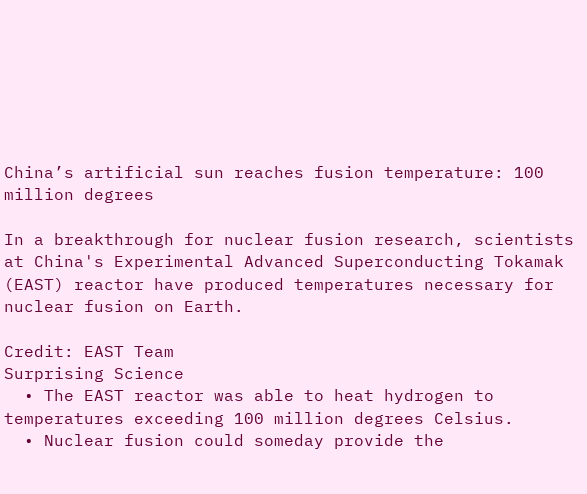China’s artificial sun reaches fusion temperature: 100 million degrees

In a breakthrough for nuclear fusion research, scientists at China's Experimental Advanced Superconducting Tokamak (EAST) reactor have produced temperatures necessary for nuclear fusion on Earth.

Credit: EAST Team
Surprising Science
  • The EAST reactor was able to heat hydrogen to temperatures exceeding 100 million degrees Celsius.
  • Nuclear fusion could someday provide the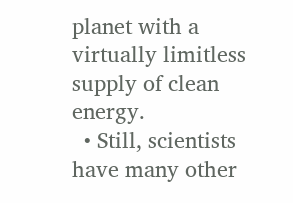planet with a virtually limitless supply of clean energy.
  • Still, scientists have many other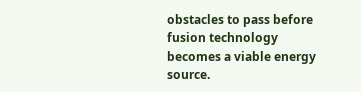obstacles to pass before fusion technology becomes a viable energy source.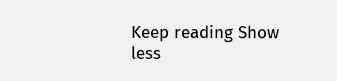Keep reading Show less